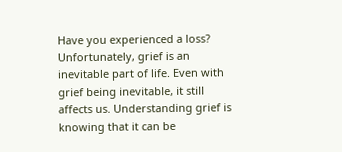Have you experienced a loss? Unfortunately, grief is an inevitable part of life. Even with grief being inevitable, it still affects us. Understanding grief is knowing that it can be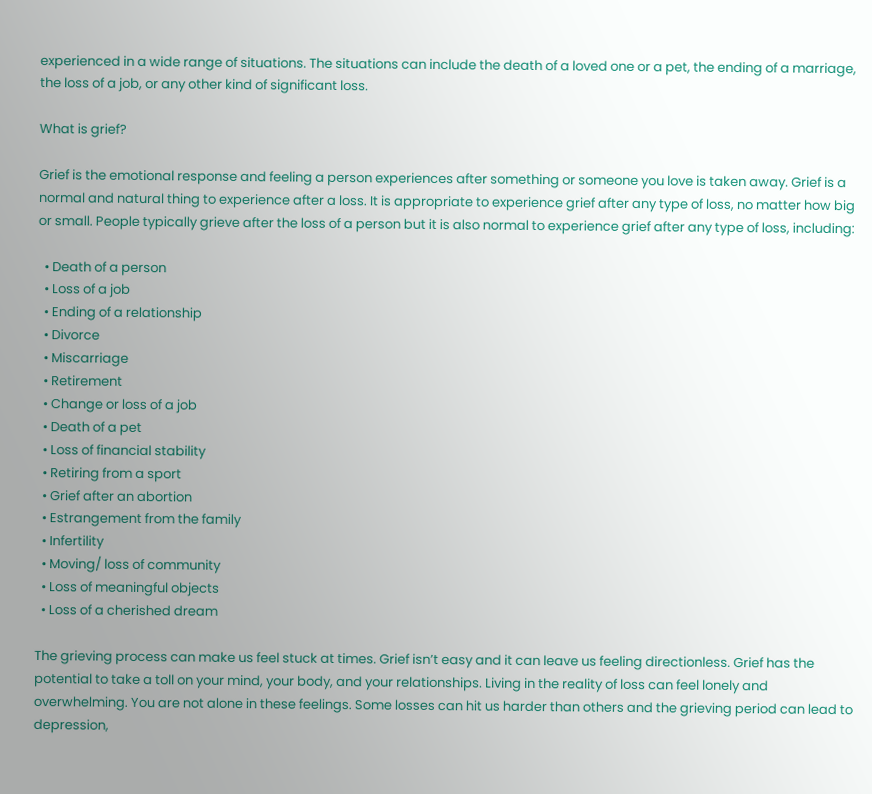experienced in a wide range of situations. The situations can include the death of a loved one or a pet, the ending of a marriage, the loss of a job, or any other kind of significant loss.

What is grief?

Grief is the emotional response and feeling a person experiences after something or someone you love is taken away. Grief is a normal and natural thing to experience after a loss. It is appropriate to experience grief after any type of loss, no matter how big or small. People typically grieve after the loss of a person but it is also normal to experience grief after any type of loss, including:

  • Death of a person
  • Loss of a job
  • Ending of a relationship
  • Divorce
  • Miscarriage
  • Retirement
  • Change or loss of a job
  • Death of a pet
  • Loss of financial stability
  • Retiring from a sport
  • Grief after an abortion
  • Estrangement from the family
  • Infertility
  • Moving/ loss of community
  • Loss of meaningful objects
  • Loss of a cherished dream

The grieving process can make us feel stuck at times. Grief isn’t easy and it can leave us feeling directionless. Grief has the potential to take a toll on your mind, your body, and your relationships. Living in the reality of loss can feel lonely and overwhelming. You are not alone in these feelings. Some losses can hit us harder than others and the grieving period can lead to depression,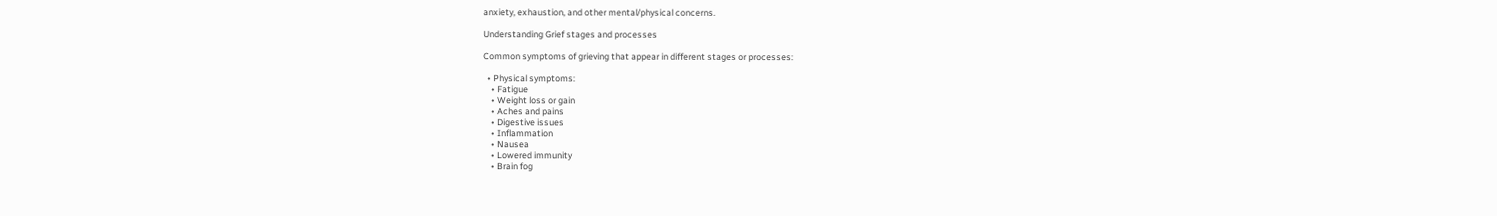anxiety, exhaustion, and other mental/physical concerns.

Understanding Grief stages and processes

Common symptoms of grieving that appear in different stages or processes:

  • Physical symptoms:
    • Fatigue
    • Weight loss or gain
    • Aches and pains
    • Digestive issues
    • Inflammation
    • Nausea
    • Lowered immunity
    • Brain fog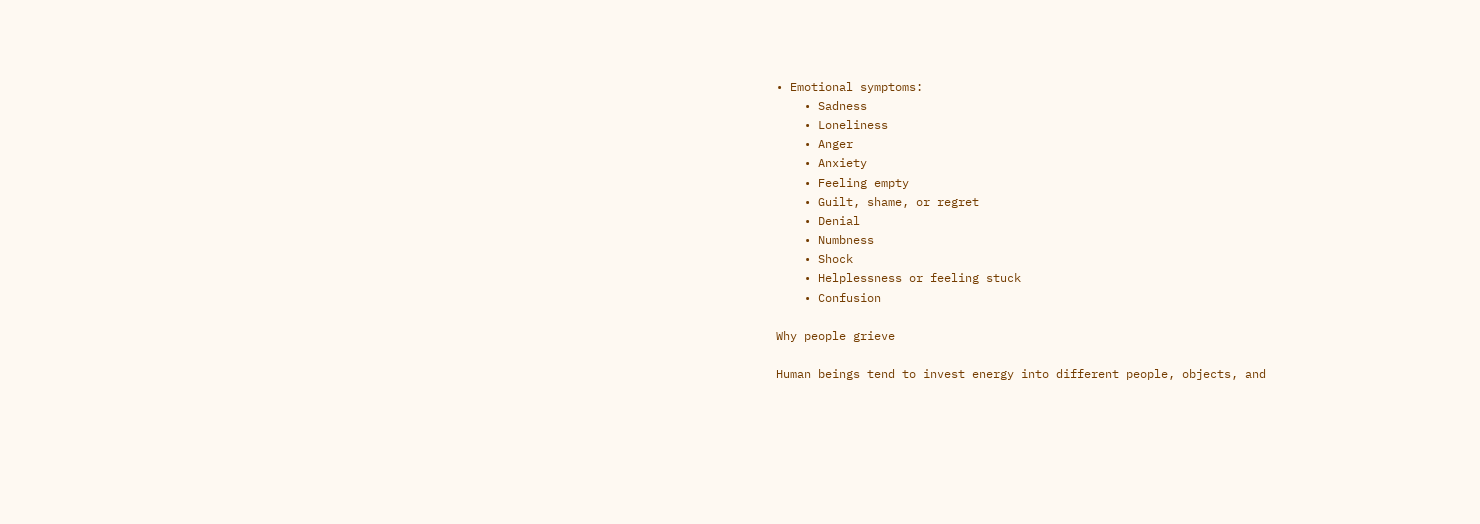• Emotional symptoms:
    • Sadness
    • Loneliness
    • Anger
    • Anxiety
    • Feeling empty
    • Guilt, shame, or regret
    • Denial
    • Numbness
    • Shock
    • Helplessness or feeling stuck
    • Confusion

Why people grieve

Human beings tend to invest energy into different people, objects, and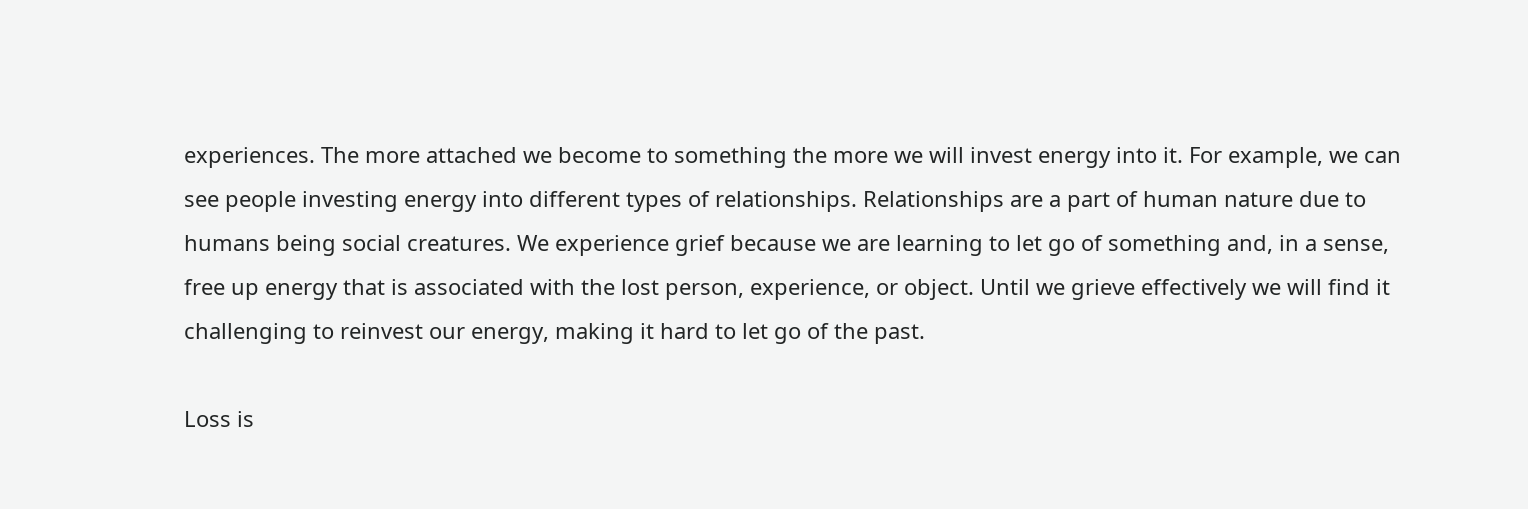experiences. The more attached we become to something the more we will invest energy into it. For example, we can see people investing energy into different types of relationships. Relationships are a part of human nature due to humans being social creatures. We experience grief because we are learning to let go of something and, in a sense, free up energy that is associated with the lost person, experience, or object. Until we grieve effectively we will find it challenging to reinvest our energy, making it hard to let go of the past.

Loss is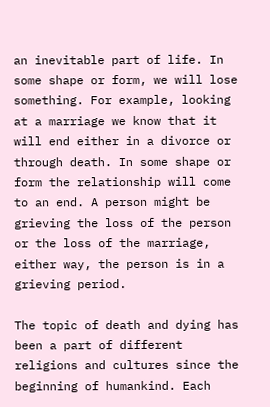an inevitable part of life. In some shape or form, we will lose something. For example, looking at a marriage we know that it will end either in a divorce or through death. In some shape or form the relationship will come to an end. A person might be grieving the loss of the person or the loss of the marriage, either way, the person is in a grieving period.

The topic of death and dying has been a part of different religions and cultures since the beginning of humankind. Each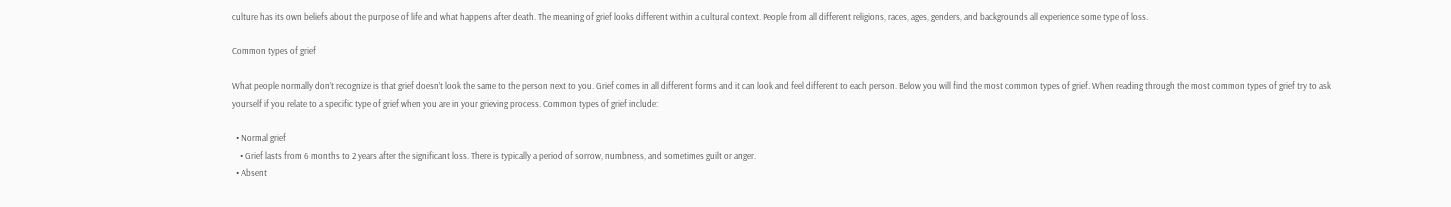culture has its own beliefs about the purpose of life and what happens after death. The meaning of grief looks different within a cultural context. People from all different religions, races, ages, genders, and backgrounds all experience some type of loss.

Common types of grief

What people normally don’t recognize is that grief doesn’t look the same to the person next to you. Grief comes in all different forms and it can look and feel different to each person. Below you will find the most common types of grief. When reading through the most common types of grief try to ask yourself if you relate to a specific type of grief when you are in your grieving process. Common types of grief include:

  • Normal grief
    • Grief lasts from 6 months to 2 years after the significant loss. There is typically a period of sorrow, numbness, and sometimes guilt or anger.
  • Absent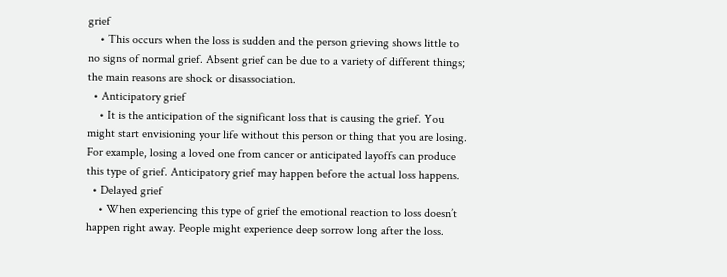grief
    • This occurs when the loss is sudden and the person grieving shows little to no signs of normal grief. Absent grief can be due to a variety of different things; the main reasons are shock or disassociation.
  • Anticipatory grief
    • It is the anticipation of the significant loss that is causing the grief. You might start envisioning your life without this person or thing that you are losing. For example, losing a loved one from cancer or anticipated layoffs can produce this type of grief. Anticipatory grief may happen before the actual loss happens.
  • Delayed grief
    • When experiencing this type of grief the emotional reaction to loss doesn’t happen right away. People might experience deep sorrow long after the loss.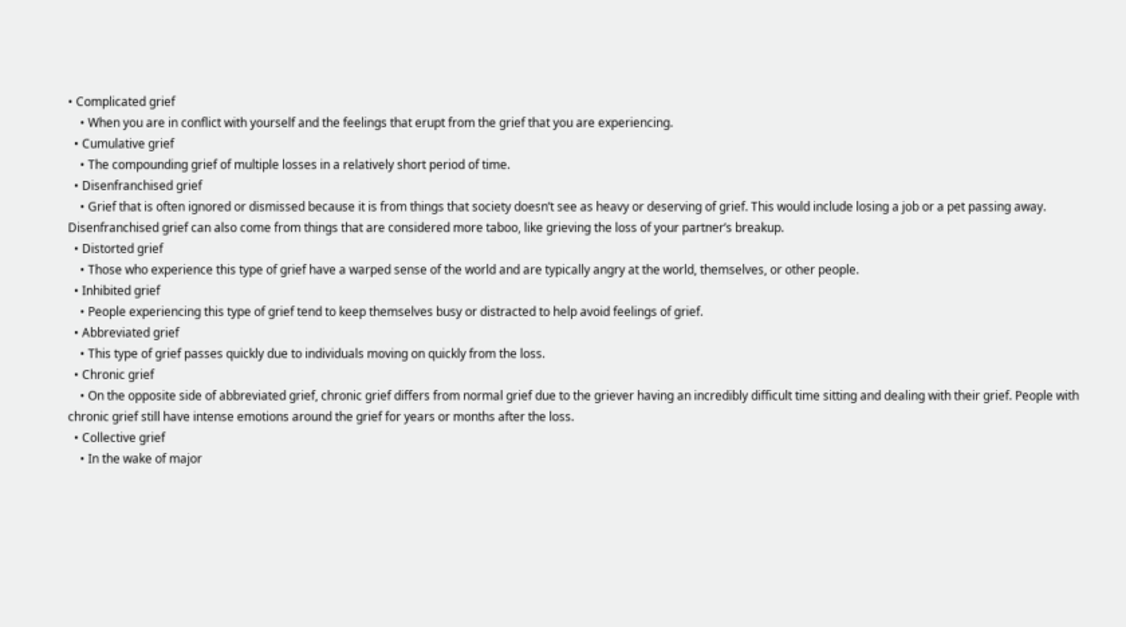• Complicated grief
    • When you are in conflict with yourself and the feelings that erupt from the grief that you are experiencing.
  • Cumulative grief
    • The compounding grief of multiple losses in a relatively short period of time.
  • Disenfranchised grief
    • Grief that is often ignored or dismissed because it is from things that society doesn’t see as heavy or deserving of grief. This would include losing a job or a pet passing away. Disenfranchised grief can also come from things that are considered more taboo, like grieving the loss of your partner’s breakup.
  • Distorted grief
    • Those who experience this type of grief have a warped sense of the world and are typically angry at the world, themselves, or other people.
  • Inhibited grief
    • People experiencing this type of grief tend to keep themselves busy or distracted to help avoid feelings of grief.
  • Abbreviated grief
    • This type of grief passes quickly due to individuals moving on quickly from the loss.
  • Chronic grief
    • On the opposite side of abbreviated grief, chronic grief differs from normal grief due to the griever having an incredibly difficult time sitting and dealing with their grief. People with chronic grief still have intense emotions around the grief for years or months after the loss.
  • Collective grief
    • In the wake of major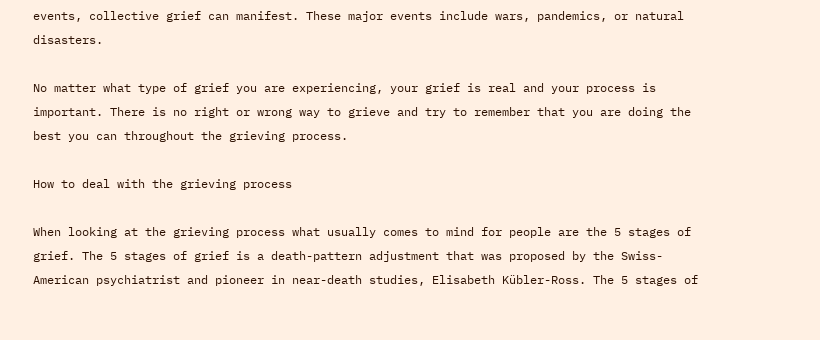events, collective grief can manifest. These major events include wars, pandemics, or natural disasters.

No matter what type of grief you are experiencing, your grief is real and your process is important. There is no right or wrong way to grieve and try to remember that you are doing the best you can throughout the grieving process.

How to deal with the grieving process

When looking at the grieving process what usually comes to mind for people are the 5 stages of grief. The 5 stages of grief is a death-pattern adjustment that was proposed by the Swiss-American psychiatrist and pioneer in near-death studies, Elisabeth Kübler-Ross. The 5 stages of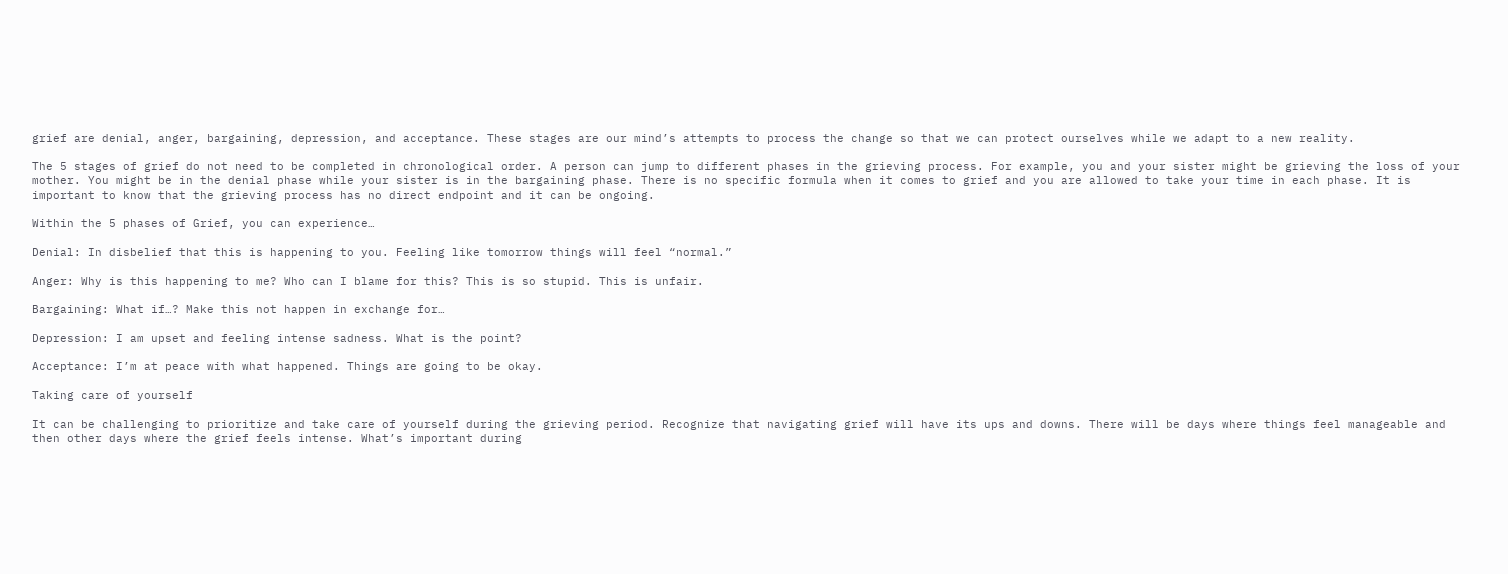grief are denial, anger, bargaining, depression, and acceptance. These stages are our mind’s attempts to process the change so that we can protect ourselves while we adapt to a new reality.

The 5 stages of grief do not need to be completed in chronological order. A person can jump to different phases in the grieving process. For example, you and your sister might be grieving the loss of your mother. You might be in the denial phase while your sister is in the bargaining phase. There is no specific formula when it comes to grief and you are allowed to take your time in each phase. It is important to know that the grieving process has no direct endpoint and it can be ongoing.

Within the 5 phases of Grief, you can experience…

Denial: In disbelief that this is happening to you. Feeling like tomorrow things will feel “normal.”

Anger: Why is this happening to me? Who can I blame for this? This is so stupid. This is unfair.

Bargaining: What if…? Make this not happen in exchange for…

Depression: I am upset and feeling intense sadness. What is the point?

Acceptance: I’m at peace with what happened. Things are going to be okay.

Taking care of yourself

It can be challenging to prioritize and take care of yourself during the grieving period. Recognize that navigating grief will have its ups and downs. There will be days where things feel manageable and then other days where the grief feels intense. What’s important during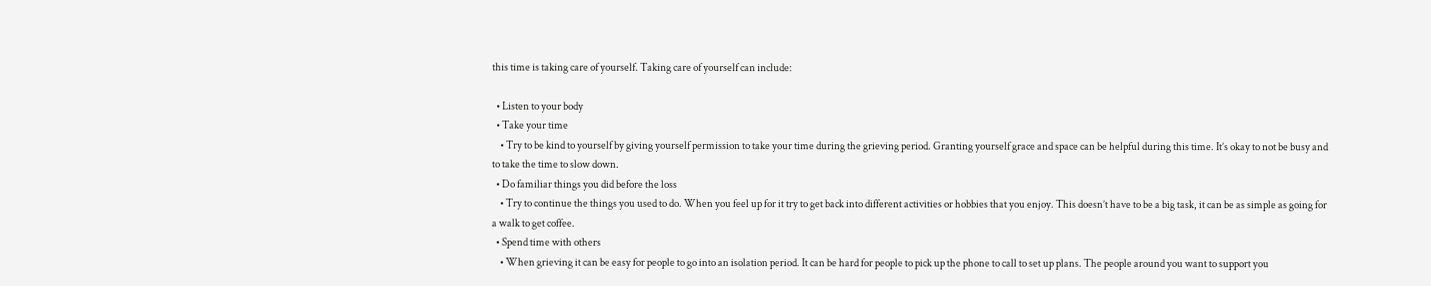this time is taking care of yourself. Taking care of yourself can include:

  • Listen to your body
  • Take your time
    • Try to be kind to yourself by giving yourself permission to take your time during the grieving period. Granting yourself grace and space can be helpful during this time. It’s okay to not be busy and to take the time to slow down.
  • Do familiar things you did before the loss
    • Try to continue the things you used to do. When you feel up for it try to get back into different activities or hobbies that you enjoy. This doesn’t have to be a big task, it can be as simple as going for a walk to get coffee.
  • Spend time with others
    • When grieving it can be easy for people to go into an isolation period. It can be hard for people to pick up the phone to call to set up plans. The people around you want to support you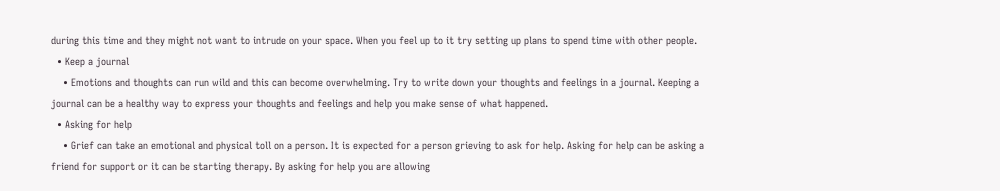during this time and they might not want to intrude on your space. When you feel up to it try setting up plans to spend time with other people.
  • Keep a journal
    • Emotions and thoughts can run wild and this can become overwhelming. Try to write down your thoughts and feelings in a journal. Keeping a journal can be a healthy way to express your thoughts and feelings and help you make sense of what happened.
  • Asking for help
    • Grief can take an emotional and physical toll on a person. It is expected for a person grieving to ask for help. Asking for help can be asking a friend for support or it can be starting therapy. By asking for help you are allowing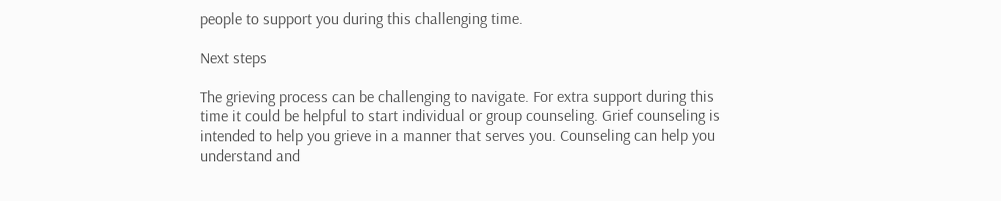people to support you during this challenging time.

Next steps

The grieving process can be challenging to navigate. For extra support during this time it could be helpful to start individual or group counseling. Grief counseling is intended to help you grieve in a manner that serves you. Counseling can help you understand and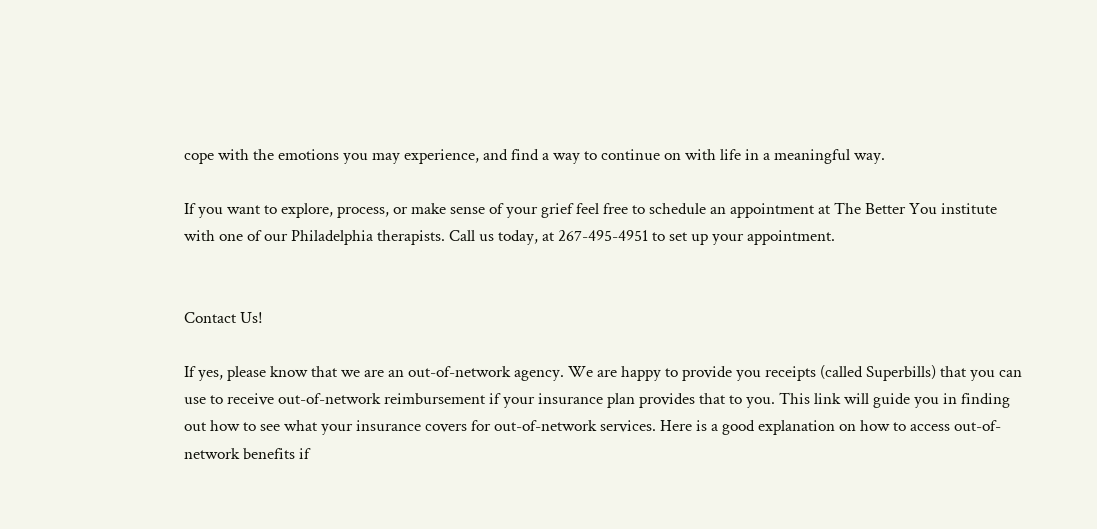cope with the emotions you may experience, and find a way to continue on with life in a meaningful way.

If you want to explore, process, or make sense of your grief feel free to schedule an appointment at The Better You institute with one of our Philadelphia therapists. Call us today, at 267-495-4951 to set up your appointment.


Contact Us!

If yes, please know that we are an out-of-network agency. We are happy to provide you receipts (called Superbills) that you can use to receive out-of-network reimbursement if your insurance plan provides that to you. This link will guide you in finding out how to see what your insurance covers for out-of-network services. Here is a good explanation on how to access out-of-network benefits if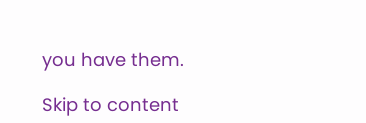you have them.

Skip to content